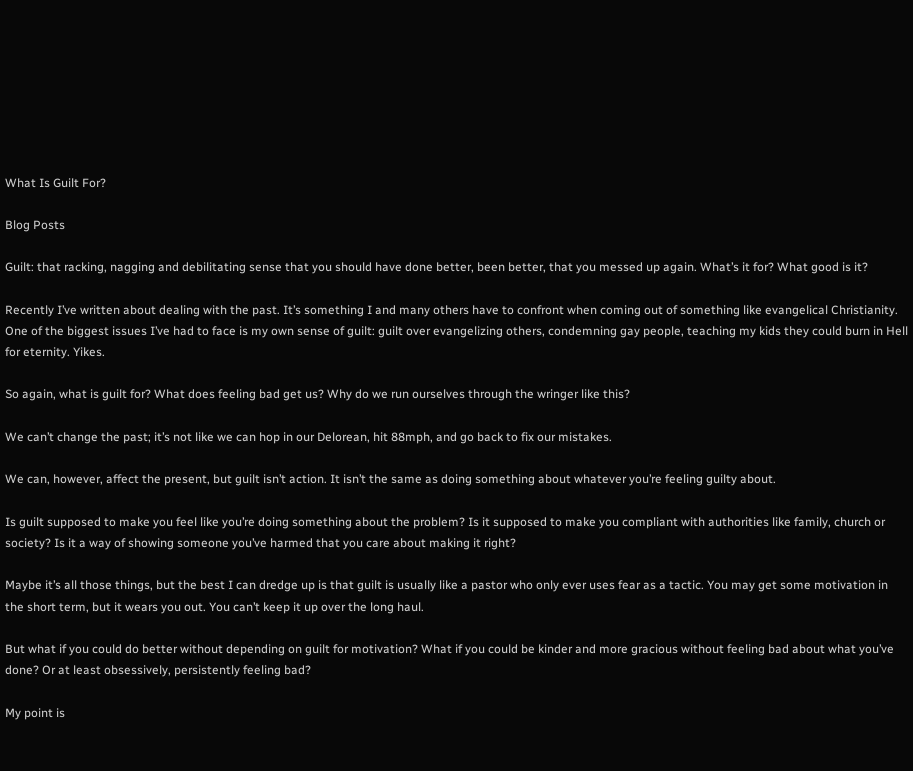What Is Guilt For?

Blog Posts

Guilt: that racking, nagging and debilitating sense that you should have done better, been better, that you messed up again. What’s it for? What good is it?

Recently I’ve written about dealing with the past. It’s something I and many others have to confront when coming out of something like evangelical Christianity. One of the biggest issues I’ve had to face is my own sense of guilt: guilt over evangelizing others, condemning gay people, teaching my kids they could burn in Hell for eternity. Yikes.

So again, what is guilt for? What does feeling bad get us? Why do we run ourselves through the wringer like this?

We can’t change the past; it’s not like we can hop in our Delorean, hit 88mph, and go back to fix our mistakes.

We can, however, affect the present, but guilt isn’t action. It isn’t the same as doing something about whatever you’re feeling guilty about.

Is guilt supposed to make you feel like you’re doing something about the problem? Is it supposed to make you compliant with authorities like family, church or society? Is it a way of showing someone you’ve harmed that you care about making it right?

Maybe it’s all those things, but the best I can dredge up is that guilt is usually like a pastor who only ever uses fear as a tactic. You may get some motivation in the short term, but it wears you out. You can’t keep it up over the long haul.

But what if you could do better without depending on guilt for motivation? What if you could be kinder and more gracious without feeling bad about what you’ve done? Or at least obsessively, persistently feeling bad?

My point is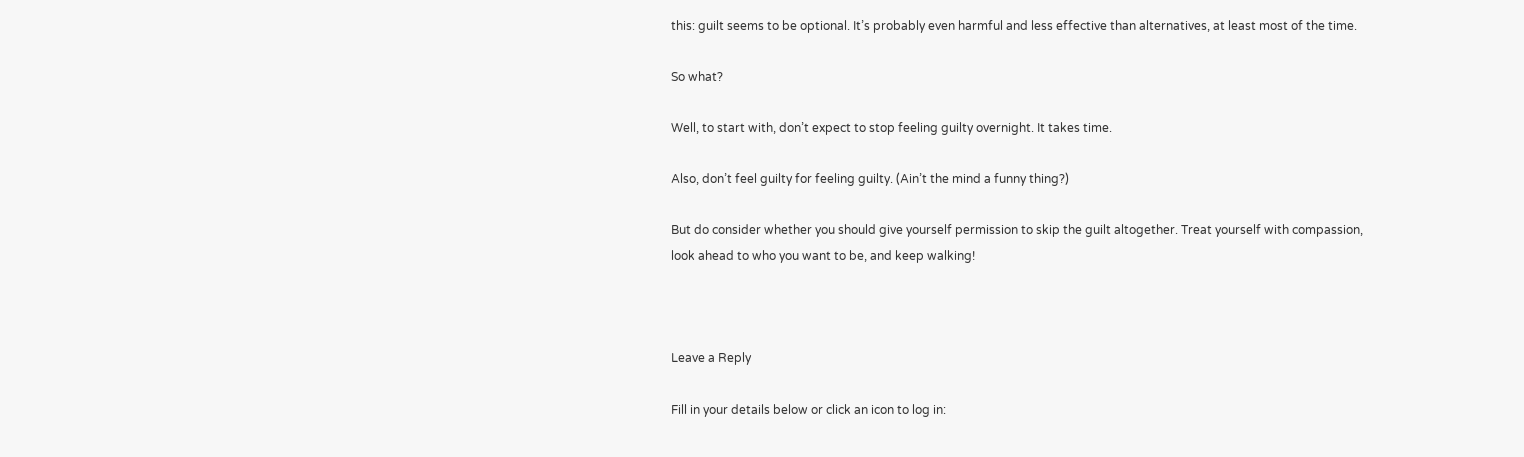this: guilt seems to be optional. It’s probably even harmful and less effective than alternatives, at least most of the time.

So what?

Well, to start with, don’t expect to stop feeling guilty overnight. It takes time.

Also, don’t feel guilty for feeling guilty. (Ain’t the mind a funny thing?)

But do consider whether you should give yourself permission to skip the guilt altogether. Treat yourself with compassion, look ahead to who you want to be, and keep walking!



Leave a Reply

Fill in your details below or click an icon to log in: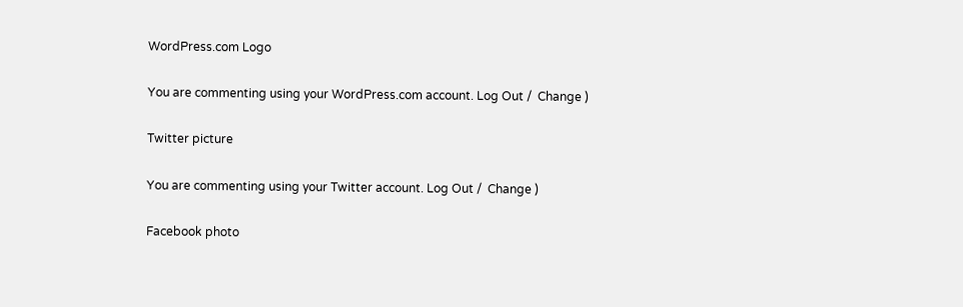WordPress.com Logo

You are commenting using your WordPress.com account. Log Out /  Change )

Twitter picture

You are commenting using your Twitter account. Log Out /  Change )

Facebook photo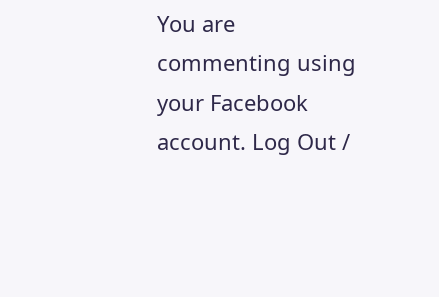You are commenting using your Facebook account. Log Out /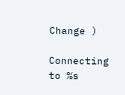Change )

Connecting to %s